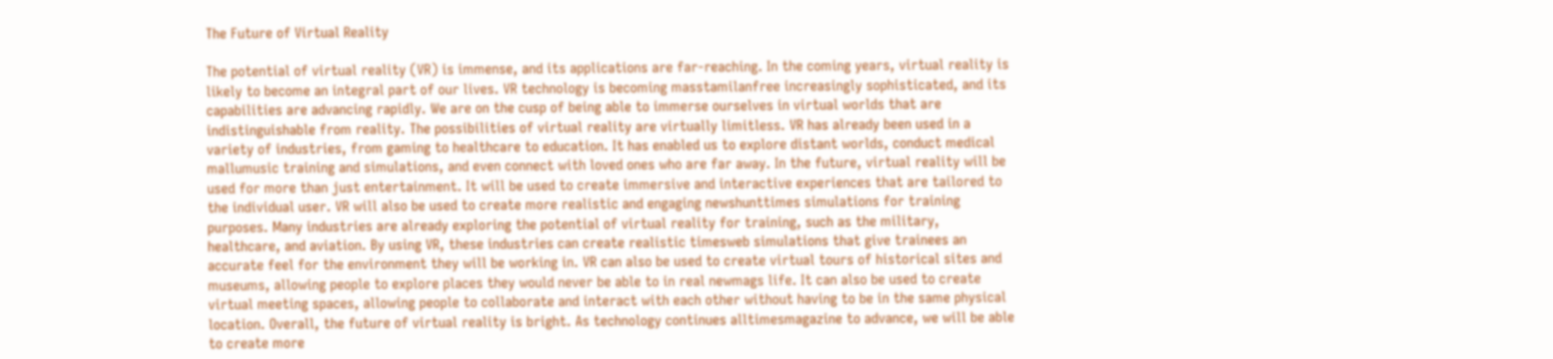The Future of Virtual Reality

The potential of virtual reality (VR) is immense, and its applications are far-reaching. In the coming years, virtual reality is likely to become an integral part of our lives. VR technology is becoming masstamilanfree increasingly sophisticated, and its capabilities are advancing rapidly. We are on the cusp of being able to immerse ourselves in virtual worlds that are indistinguishable from reality. The possibilities of virtual reality are virtually limitless. VR has already been used in a variety of industries, from gaming to healthcare to education. It has enabled us to explore distant worlds, conduct medical mallumusic training and simulations, and even connect with loved ones who are far away. In the future, virtual reality will be used for more than just entertainment. It will be used to create immersive and interactive experiences that are tailored to the individual user. VR will also be used to create more realistic and engaging newshunttimes simulations for training purposes. Many industries are already exploring the potential of virtual reality for training, such as the military, healthcare, and aviation. By using VR, these industries can create realistic timesweb simulations that give trainees an accurate feel for the environment they will be working in. VR can also be used to create virtual tours of historical sites and museums, allowing people to explore places they would never be able to in real newmags life. It can also be used to create virtual meeting spaces, allowing people to collaborate and interact with each other without having to be in the same physical location. Overall, the future of virtual reality is bright. As technology continues alltimesmagazine to advance, we will be able to create more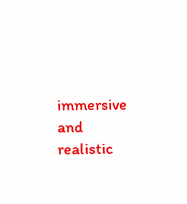immersive and realistic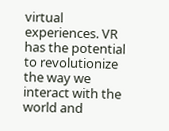virtual experiences. VR has the potential to revolutionize the way we interact with the world and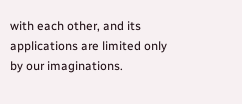with each other, and its applications are limited only by our imaginations.